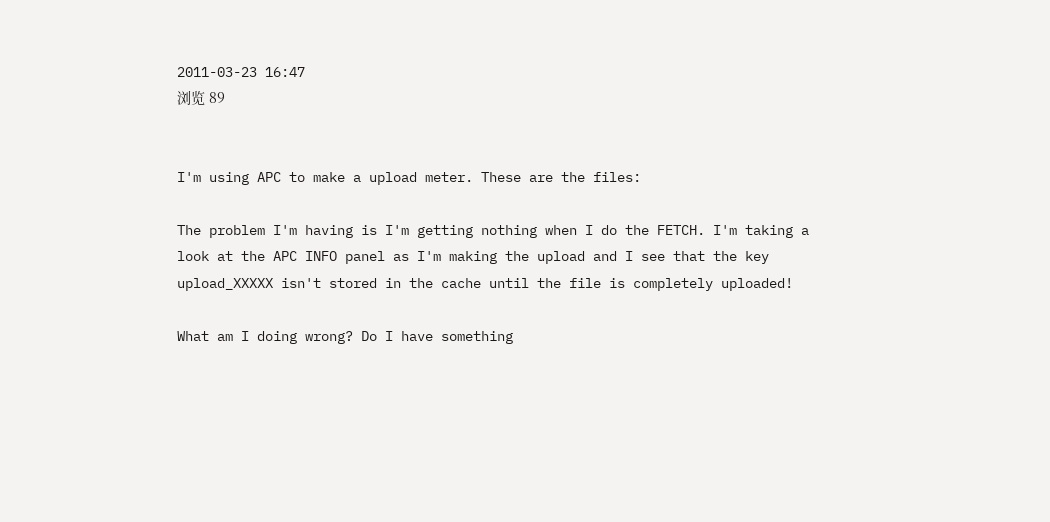2011-03-23 16:47
浏览 89


I'm using APC to make a upload meter. These are the files:

The problem I'm having is I'm getting nothing when I do the FETCH. I'm taking a look at the APC INFO panel as I'm making the upload and I see that the key upload_XXXXX isn't stored in the cache until the file is completely uploaded!

What am I doing wrong? Do I have something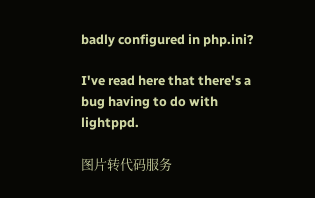badly configured in php.ini?

I've read here that there's a bug having to do with lightppd.

图片转代码服务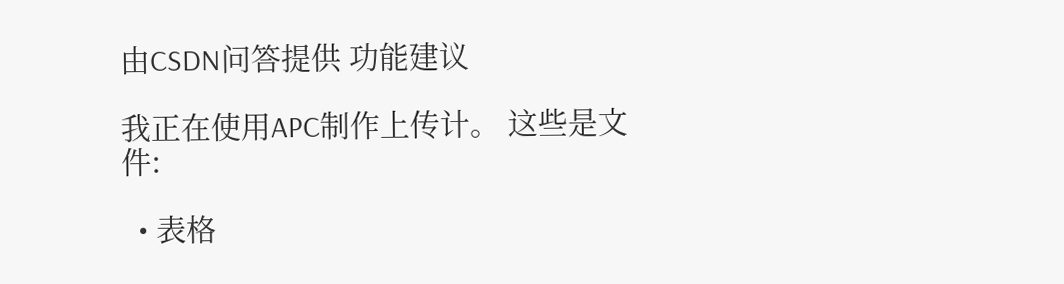由CSDN问答提供 功能建议

我正在使用APC制作上传计。 这些是文件:

  • 表格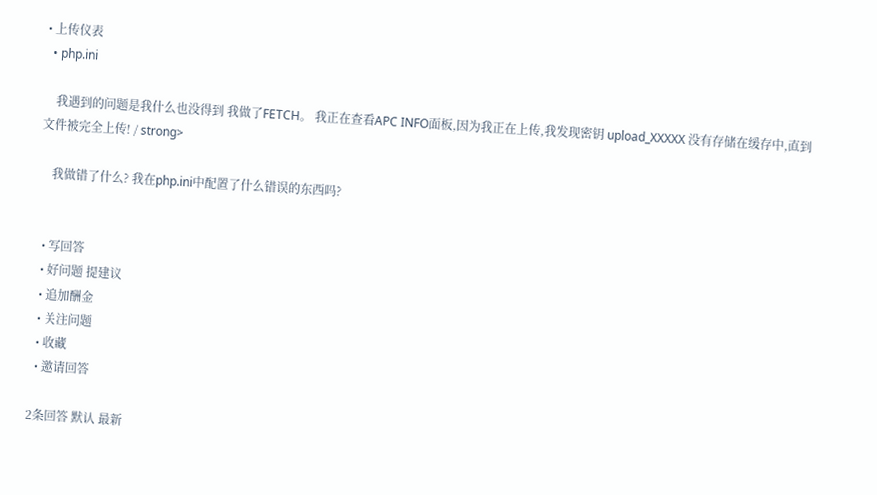• 上传仪表
  • php.ini

    我遇到的问题是我什么也没得到 我做了FETCH。 我正在查看APC INFO面板,因为我正在上传,我发现密钥 upload_XXXXX 没有存储在缓存中,直到文件被完全上传! / strong>

    我做错了什么? 我在php.ini中配置了什么错误的东西吗?


  • 写回答
  • 好问题 提建议
  • 追加酬金
  • 关注问题
  • 收藏
  • 邀请回答

2条回答 默认 最新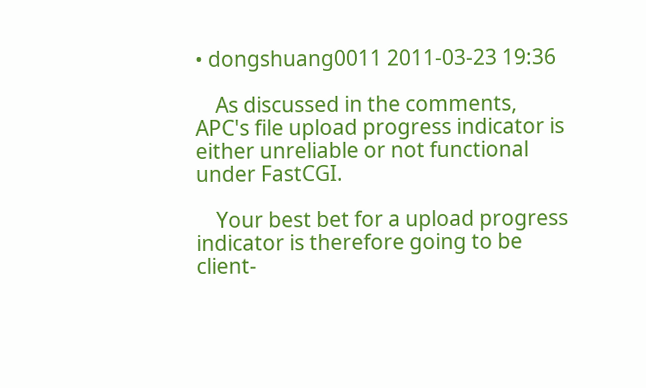• dongshuang0011 2011-03-23 19:36

    As discussed in the comments, APC's file upload progress indicator is either unreliable or not functional under FastCGI.

    Your best bet for a upload progress indicator is therefore going to be client-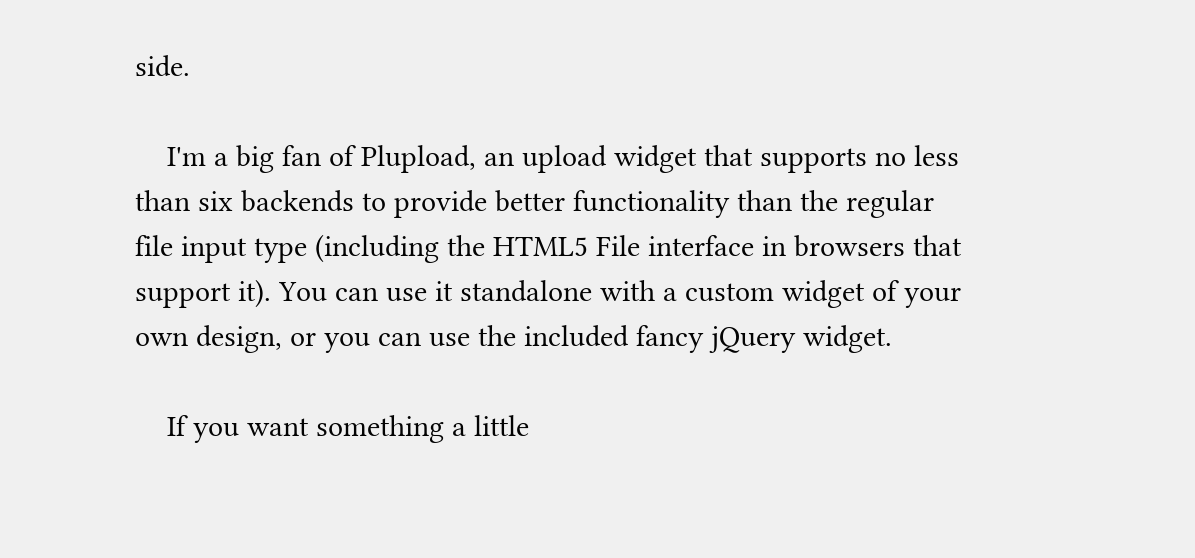side.

    I'm a big fan of Plupload, an upload widget that supports no less than six backends to provide better functionality than the regular file input type (including the HTML5 File interface in browsers that support it). You can use it standalone with a custom widget of your own design, or you can use the included fancy jQuery widget.

    If you want something a little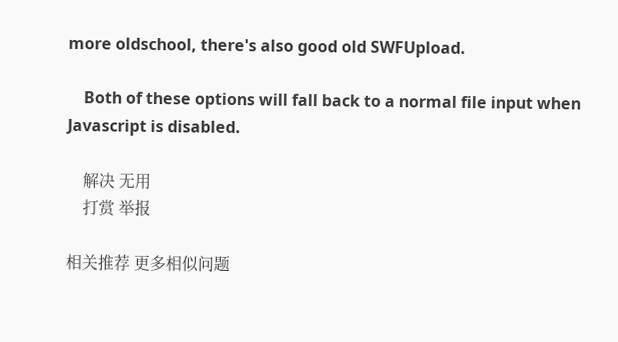more oldschool, there's also good old SWFUpload.

    Both of these options will fall back to a normal file input when Javascript is disabled.

    解决 无用
    打赏 举报

相关推荐 更多相似问题